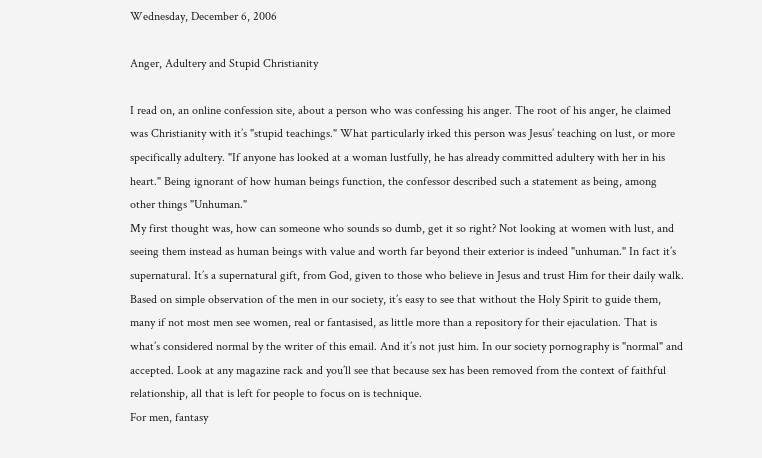Wednesday, December 6, 2006

Anger, Adultery and Stupid Christianity

I read on, an online confession site, about a person who was confessing his anger. The root of his anger, he claimed was Christianity with it’s "stupid teachings." What particularly irked this person was Jesus’ teaching on lust, or more specifically adultery. "If anyone has looked at a woman lustfully, he has already committed adultery with her in his heart." Being ignorant of how human beings function, the confessor described such a statement as being, among other things "Unhuman."
My first thought was, how can someone who sounds so dumb, get it so right? Not looking at women with lust, and seeing them instead as human beings with value and worth far beyond their exterior is indeed "unhuman." In fact it’s supernatural. It’s a supernatural gift, from God, given to those who believe in Jesus and trust Him for their daily walk. Based on simple observation of the men in our society, it’s easy to see that without the Holy Spirit to guide them, many if not most men see women, real or fantasised, as little more than a repository for their ejaculation. That is what’s considered normal by the writer of this email. And it’s not just him. In our society pornography is "normal" and accepted. Look at any magazine rack and you’ll see that because sex has been removed from the context of faithful relationship, all that is left for people to focus on is technique.
For men, fantasy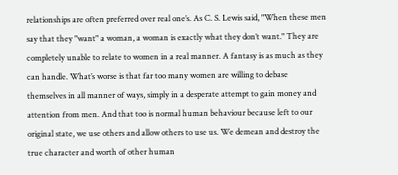relationships are often preferred over real one’s. As C. S. Lewis said, "When these men say that they "want" a woman, a woman is exactly what they don’t want." They are completely unable to relate to women in a real manner. A fantasy is as much as they can handle. What’s worse is that far too many women are willing to debase themselves in all manner of ways, simply in a desperate attempt to gain money and attention from men. And that too is normal human behaviour because left to our original state, we use others and allow others to use us. We demean and destroy the true character and worth of other human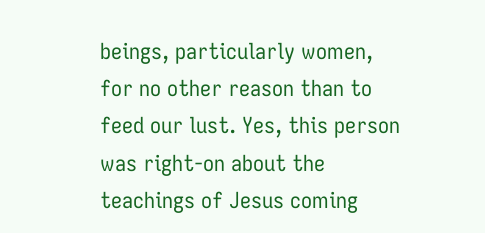beings, particularly women, for no other reason than to feed our lust. Yes, this person was right-on about the teachings of Jesus coming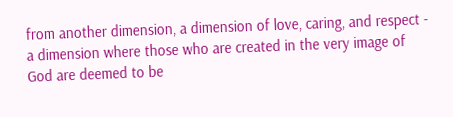from another dimension, a dimension of love, caring, and respect - a dimension where those who are created in the very image of God are deemed to be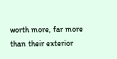worth more, far more than their exterior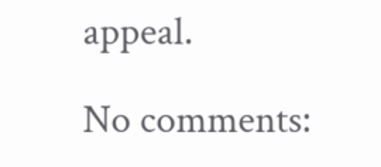appeal.

No comments: